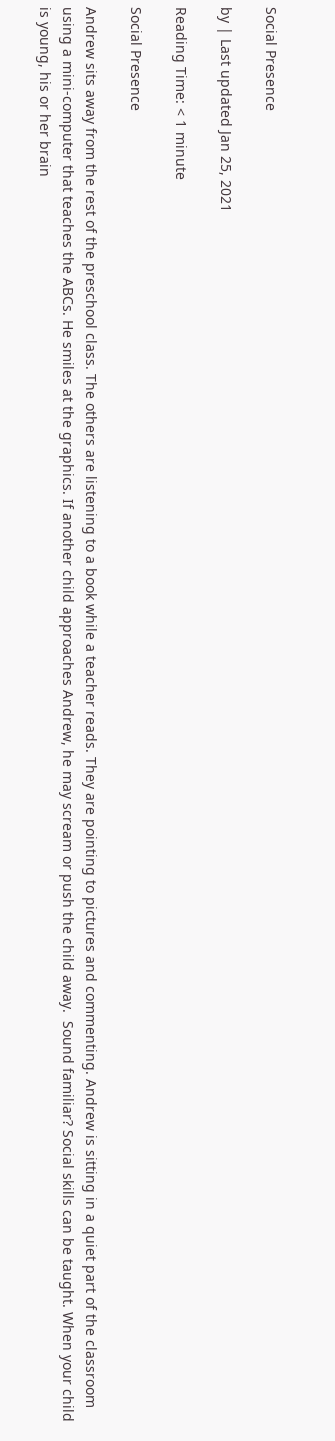Social Presence

by | Last updated Jan 25, 2021

Reading Time: < 1 minute

Social Presence

Andrew sits away from the rest of the preschool class. The others are listening to a book while a teacher reads. They are pointing to pictures and commenting. Andrew is sitting in a quiet part of the classroom using a mini-computer that teaches the ABCs. He smiles at the graphics. If another child approaches Andrew, he may scream or push the child away.  Sound familiar? Social skills can be taught. When your child is young, his or her brain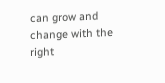can grow and change with the right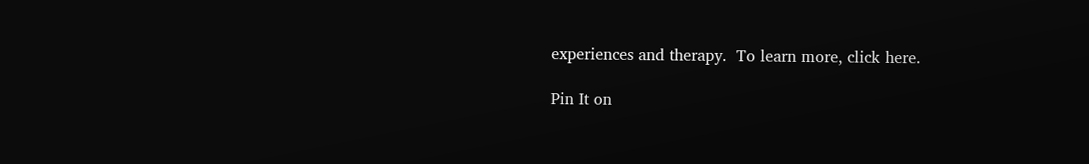experiences and therapy.  To learn more, click here.

Pin It on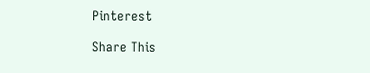Pinterest

Share This